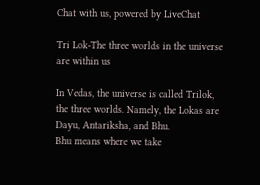Chat with us, powered by LiveChat

Tri Lok-The three worlds in the universe are within us

In Vedas, the universe is called Trilok, the three worlds. Namely, the Lokas are Dayu, Antariksha, and Bhu.
Bhu means where we take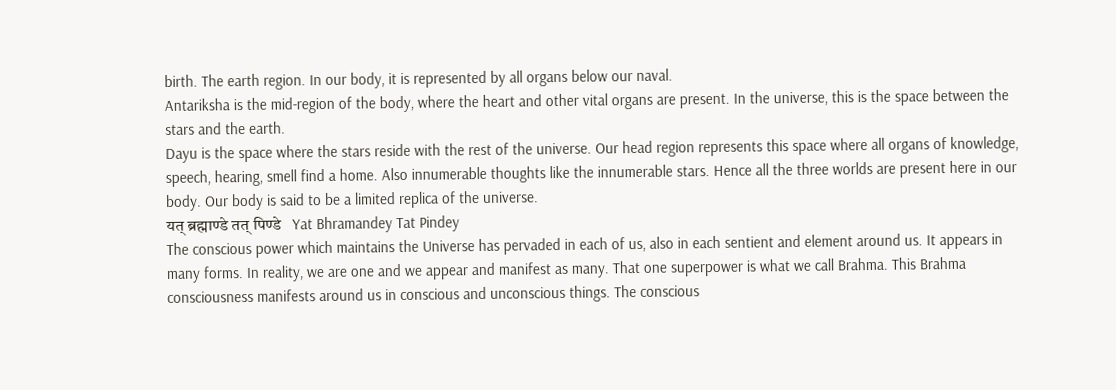birth. The earth region. In our body, it is represented by all organs below our naval.
Antariksha is the mid-region of the body, where the heart and other vital organs are present. In the universe, this is the space between the stars and the earth.
Dayu is the space where the stars reside with the rest of the universe. Our head region represents this space where all organs of knowledge, speech, hearing, smell find a home. Also innumerable thoughts like the innumerable stars. Hence all the three worlds are present here in our body. Our body is said to be a limited replica of the universe.
यत् ब्रह्माण्डे तत् पिण्डे   Yat Bhramandey Tat Pindey
The conscious power which maintains the Universe has pervaded in each of us, also in each sentient and element around us. It appears in many forms. In reality, we are one and we appear and manifest as many. That one superpower is what we call Brahma. This Brahma consciousness manifests around us in conscious and unconscious things. The conscious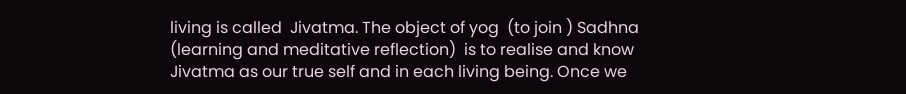living is called  Jivatma. The object of yog  (to join ) Sadhna (learning and meditative reflection)  is to realise and know Jivatma as our true self and in each living being. Once we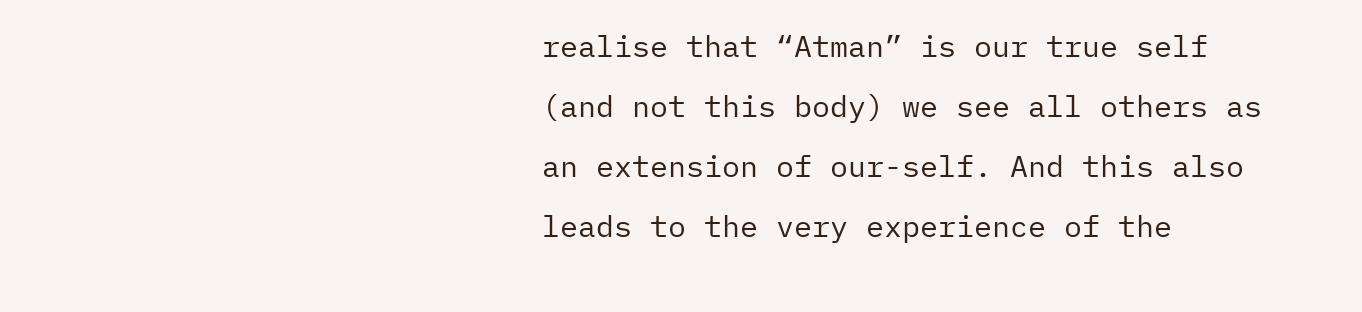realise that “Atman” is our true self (and not this body) we see all others as an extension of our-self. And this also leads to the very experience of the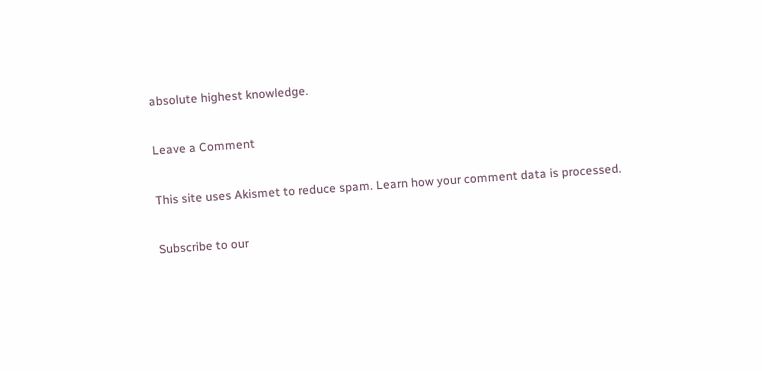absolute highest knowledge.

Leave a Comment

This site uses Akismet to reduce spam. Learn how your comment data is processed.

Subscribe to our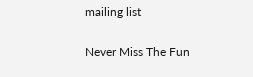mailing list

Never Miss The Fun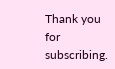Thank you for subscribing.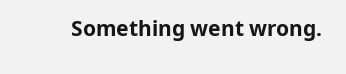Something went wrong.